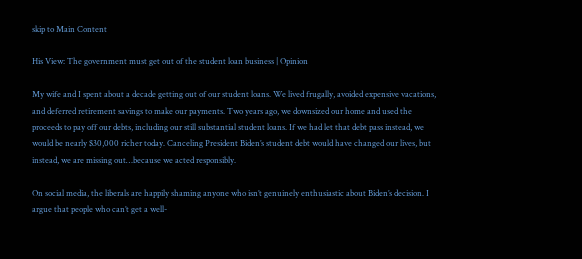skip to Main Content

His View: The government must get out of the student loan business | Opinion

My wife and I spent about a decade getting out of our student loans. We lived frugally, avoided expensive vacations, and deferred retirement savings to make our payments. Two years ago, we downsized our home and used the proceeds to pay off our debts, including our still substantial student loans. If we had let that debt pass instead, we would be nearly $30,000 richer today. Canceling President Biden’s student debt would have changed our lives, but instead, we are missing out…because we acted responsibly.

On social media, the liberals are happily shaming anyone who isn’t genuinely enthusiastic about Biden’s decision. I argue that people who can’t get a well-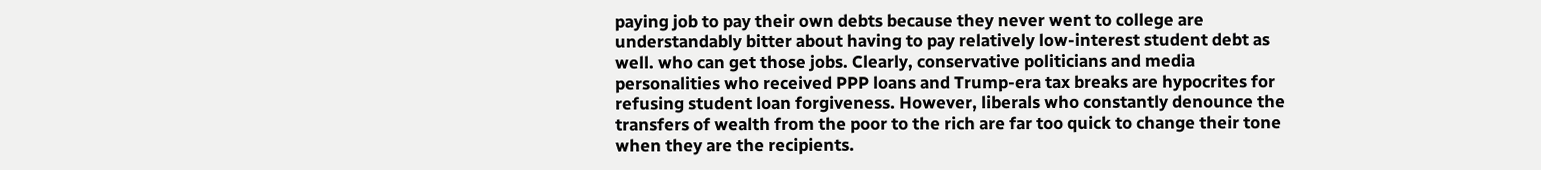paying job to pay their own debts because they never went to college are understandably bitter about having to pay relatively low-interest student debt as well. who can get those jobs. Clearly, conservative politicians and media personalities who received PPP loans and Trump-era tax breaks are hypocrites for refusing student loan forgiveness. However, liberals who constantly denounce the transfers of wealth from the poor to the rich are far too quick to change their tone when they are the recipients.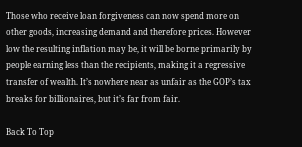Those who receive loan forgiveness can now spend more on other goods, increasing demand and therefore prices. However low the resulting inflation may be, it will be borne primarily by people earning less than the recipients, making it a regressive transfer of wealth. It’s nowhere near as unfair as the GOP’s tax breaks for billionaires, but it’s far from fair.

Back To Top